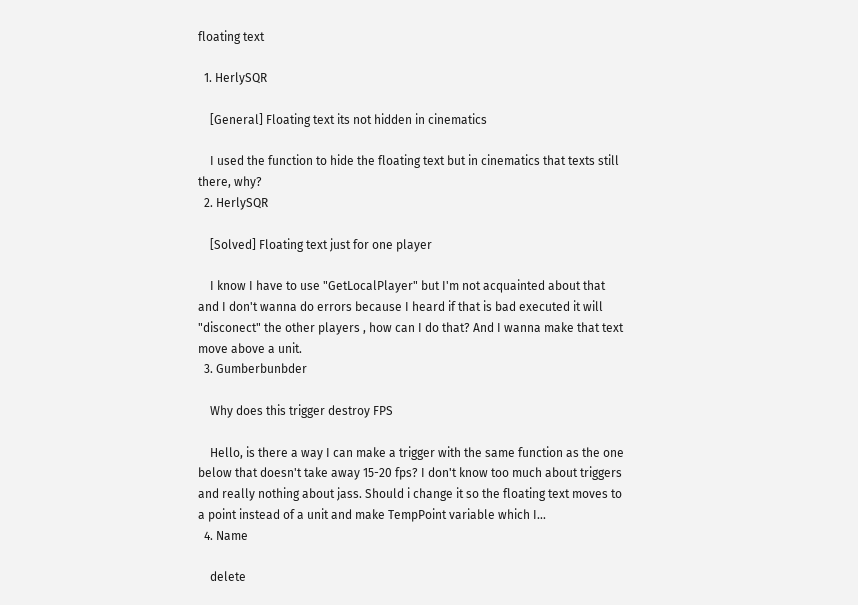floating text

  1. HerlySQR

    [General] Floating text its not hidden in cinematics

    I used the function to hide the floating text but in cinematics that texts still there, why?
  2. HerlySQR

    [Solved] Floating text just for one player

    I know I have to use "GetLocalPlayer" but I'm not acquainted about that and I don't wanna do errors because I heard if that is bad executed it will "disconect" the other players , how can I do that? And I wanna make that text move above a unit.
  3. Gumberbunbder

    Why does this trigger destroy FPS

    Hello, is there a way I can make a trigger with the same function as the one below that doesn't take away 15-20 fps? I don't know too much about triggers and really nothing about jass. Should i change it so the floating text moves to a point instead of a unit and make TempPoint variable which I...
  4. Name

    delete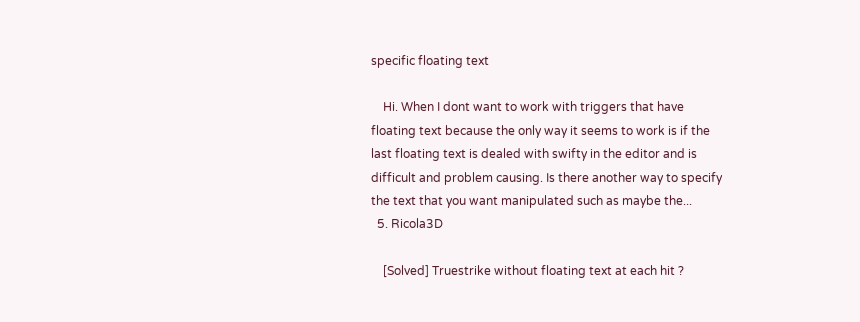specific floating text

    Hi. When I dont want to work with triggers that have floating text because the only way it seems to work is if the last floating text is dealed with swifty in the editor and is difficult and problem causing. Is there another way to specify the text that you want manipulated such as maybe the...
  5. Ricola3D

    [Solved] Truestrike without floating text at each hit ?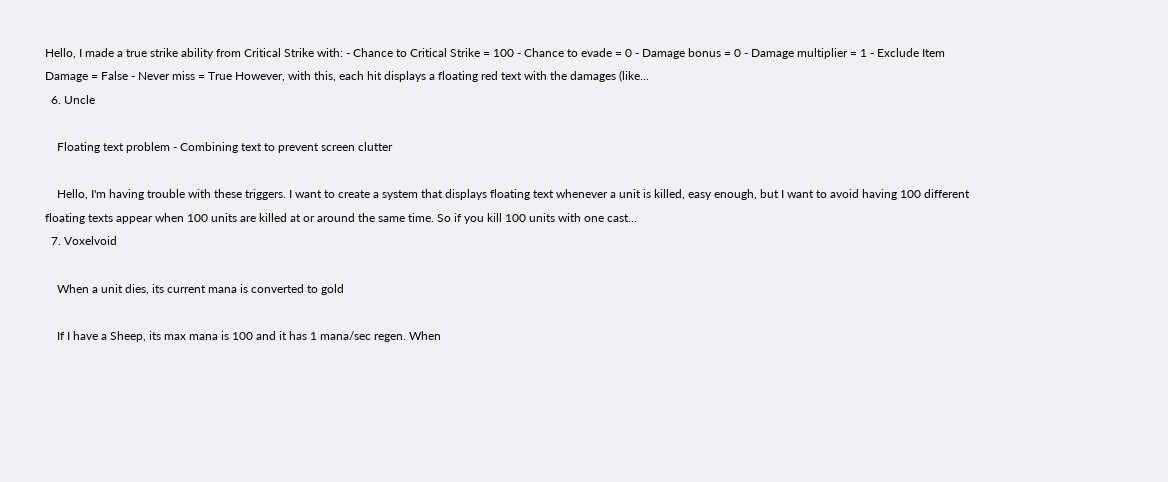Hello, I made a true strike ability from Critical Strike with: - Chance to Critical Strike = 100 - Chance to evade = 0 - Damage bonus = 0 - Damage multiplier = 1 - Exclude Item Damage = False - Never miss = True However, with this, each hit displays a floating red text with the damages (like...
  6. Uncle

    Floating text problem - Combining text to prevent screen clutter

    Hello, I'm having trouble with these triggers. I want to create a system that displays floating text whenever a unit is killed, easy enough, but I want to avoid having 100 different floating texts appear when 100 units are killed at or around the same time. So if you kill 100 units with one cast...
  7. Voxelvoid

    When a unit dies, its current mana is converted to gold

    If I have a Sheep, its max mana is 100 and it has 1 mana/sec regen. When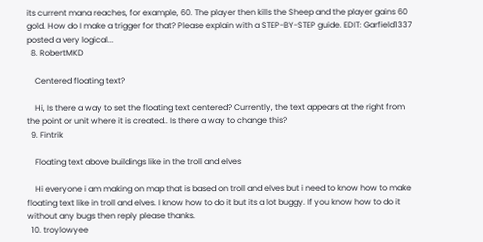its current mana reaches, for example, 60. The player then kills the Sheep and the player gains 60 gold. How do I make a trigger for that? Please explain with a STEP-BY-STEP guide. EDIT: Garfield1337 posted a very logical...
  8. RobertMKD

    Centered floating text?

    Hi, Is there a way to set the floating text centered? Currently, the text appears at the right from the point or unit where it is created.. Is there a way to change this?
  9. Fintrik

    Floating text above buildings like in the troll and elves

    Hi everyone i am making on map that is based on troll and elves but i need to know how to make floating text like in troll and elves. I know how to do it but its a lot buggy. If you know how to do it without any bugs then reply please thanks.
  10. troylowyee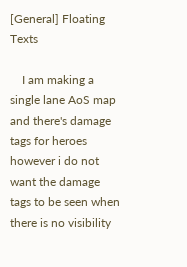[General] Floating Texts

    I am making a single lane AoS map and there's damage tags for heroes however i do not want the damage tags to be seen when there is no visibility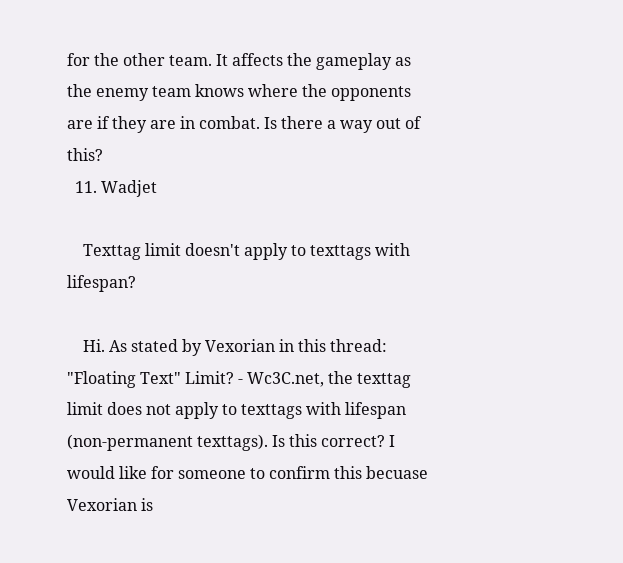for the other team. It affects the gameplay as the enemy team knows where the opponents are if they are in combat. Is there a way out of this?
  11. Wadjet

    Texttag limit doesn't apply to texttags with lifespan?

    Hi. As stated by Vexorian in this thread: "Floating Text" Limit? - Wc3C.net, the texttag limit does not apply to texttags with lifespan (non-permanent texttags). Is this correct? I would like for someone to confirm this becuase Vexorian is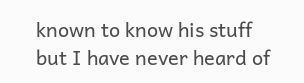known to know his stuff but I have never heard of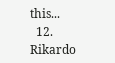this...
  12. Rikardo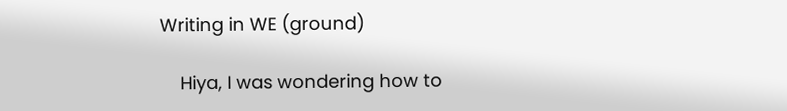Writing in WE (ground)

    Hiya, I was wondering how to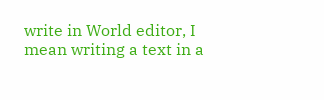write in World editor, I mean writing a text in a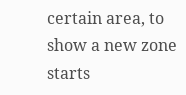certain area, to show a new zone starts